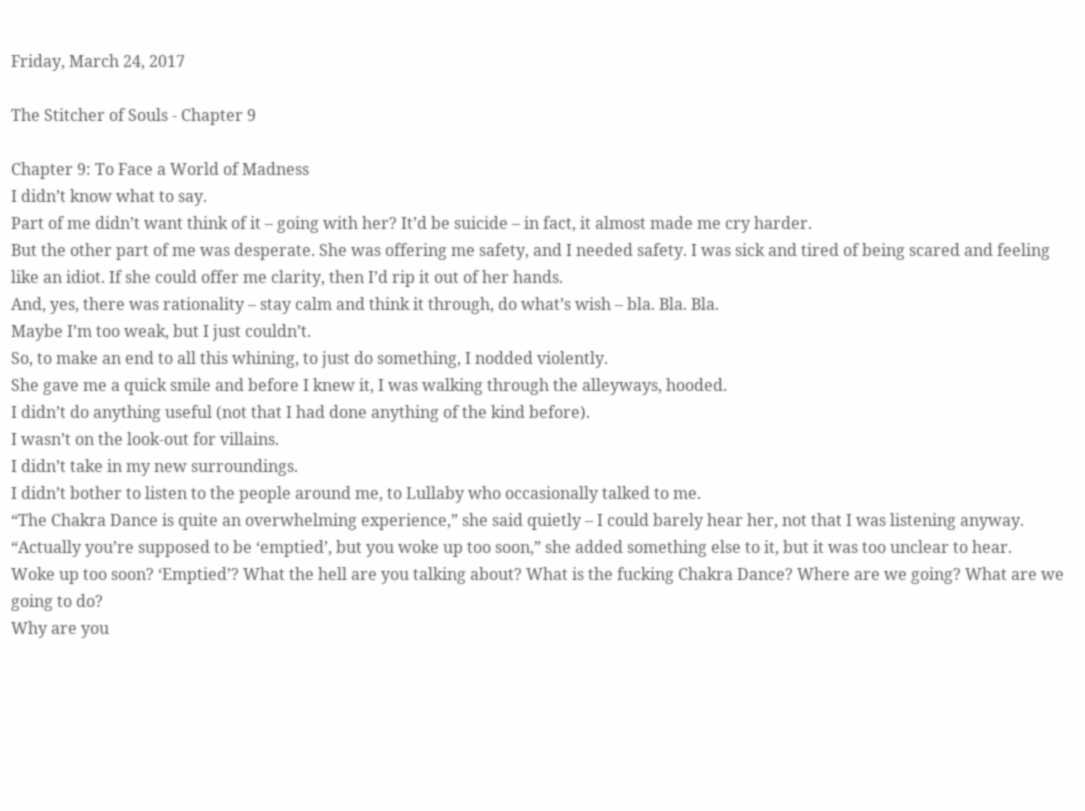Friday, March 24, 2017

The Stitcher of Souls - Chapter 9

Chapter 9: To Face a World of Madness
I didn’t know what to say.
Part of me didn’t want think of it – going with her? It’d be suicide – in fact, it almost made me cry harder.
But the other part of me was desperate. She was offering me safety, and I needed safety. I was sick and tired of being scared and feeling like an idiot. If she could offer me clarity, then I’d rip it out of her hands.
And, yes, there was rationality – stay calm and think it through, do what’s wish – bla. Bla. Bla.
Maybe I’m too weak, but I just couldn’t.
So, to make an end to all this whining, to just do something, I nodded violently.
She gave me a quick smile and before I knew it, I was walking through the alleyways, hooded.
I didn’t do anything useful (not that I had done anything of the kind before).
I wasn’t on the look-out for villains.
I didn’t take in my new surroundings.
I didn’t bother to listen to the people around me, to Lullaby who occasionally talked to me.
“The Chakra Dance is quite an overwhelming experience,” she said quietly – I could barely hear her, not that I was listening anyway.
“Actually you’re supposed to be ‘emptied’, but you woke up too soon,” she added something else to it, but it was too unclear to hear.
Woke up too soon? ‘Emptied’? What the hell are you talking about? What is the fucking Chakra Dance? Where are we going? What are we going to do?
Why are you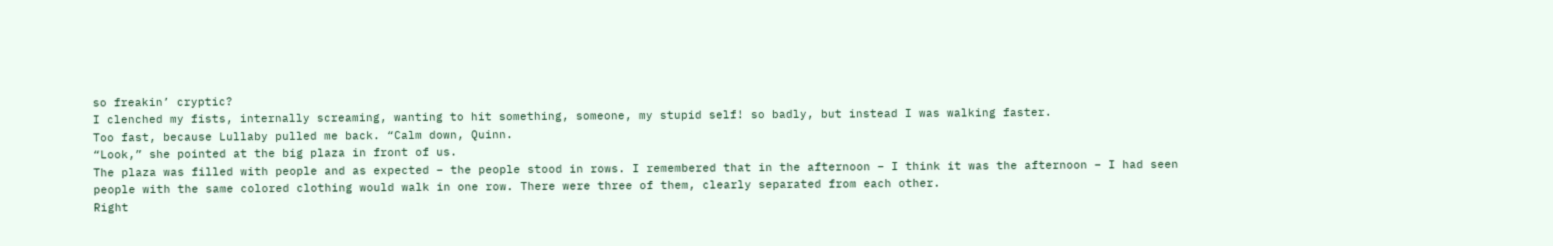so freakin’ cryptic?
I clenched my fists, internally screaming, wanting to hit something, someone, my stupid self! so badly, but instead I was walking faster.
Too fast, because Lullaby pulled me back. “Calm down, Quinn.
“Look,” she pointed at the big plaza in front of us.
The plaza was filled with people and as expected – the people stood in rows. I remembered that in the afternoon – I think it was the afternoon – I had seen people with the same colored clothing would walk in one row. There were three of them, clearly separated from each other.
Right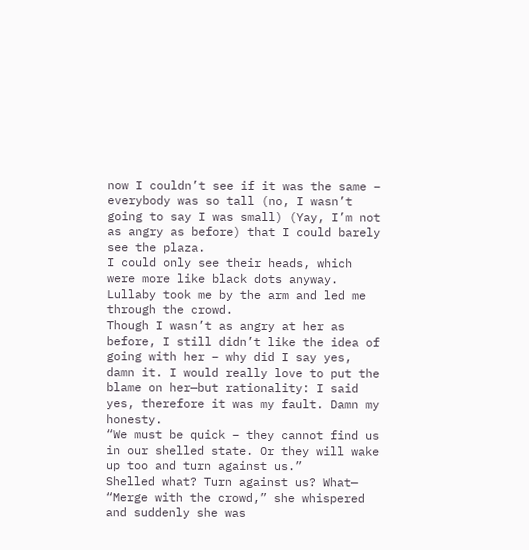now I couldn’t see if it was the same – everybody was so tall (no, I wasn’t going to say I was small) (Yay, I’m not as angry as before) that I could barely see the plaza.
I could only see their heads, which were more like black dots anyway.
Lullaby took me by the arm and led me through the crowd.
Though I wasn’t as angry at her as before, I still didn’t like the idea of going with her – why did I say yes, damn it. I would really love to put the blame on her—but rationality: I said yes, therefore it was my fault. Damn my honesty.
“We must be quick – they cannot find us in our shelled state. Or they will wake up too and turn against us.”
Shelled what? Turn against us? What—
“Merge with the crowd,” she whispered and suddenly she was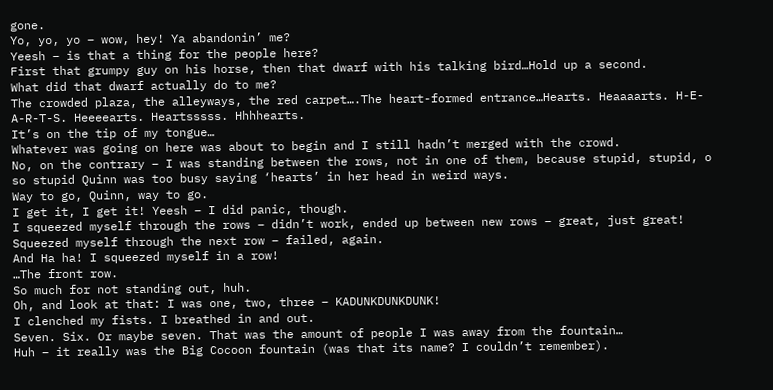gone.
Yo, yo, yo – wow, hey! Ya abandonin’ me?
Yeesh – is that a thing for the people here?
First that grumpy guy on his horse, then that dwarf with his talking bird…Hold up a second.
What did that dwarf actually do to me?
The crowded plaza, the alleyways, the red carpet….The heart-formed entrance…Hearts. Heaaaarts. H-E-A-R-T-S. Heeeearts. Heartsssss. Hhhhearts.
It’s on the tip of my tongue…
Whatever was going on here was about to begin and I still hadn’t merged with the crowd.
No, on the contrary – I was standing between the rows, not in one of them, because stupid, stupid, o so stupid Quinn was too busy saying ‘hearts’ in her head in weird ways.
Way to go, Quinn, way to go.
I get it, I get it! Yeesh – I did panic, though.
I squeezed myself through the rows – didn’t work, ended up between new rows – great, just great!
Squeezed myself through the next row – failed, again.
And Ha ha! I squeezed myself in a row!
…The front row.
So much for not standing out, huh.
Oh, and look at that: I was one, two, three – KADUNKDUNKDUNK!
I clenched my fists. I breathed in and out.
Seven. Six. Or maybe seven. That was the amount of people I was away from the fountain…
Huh – it really was the Big Cocoon fountain (was that its name? I couldn’t remember).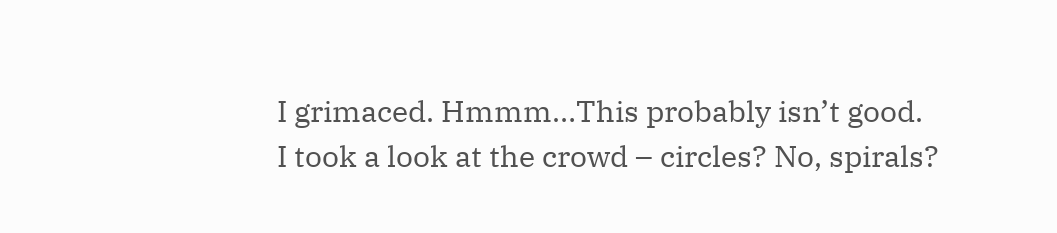I grimaced. Hmmm…This probably isn’t good.
I took a look at the crowd – circles? No, spirals?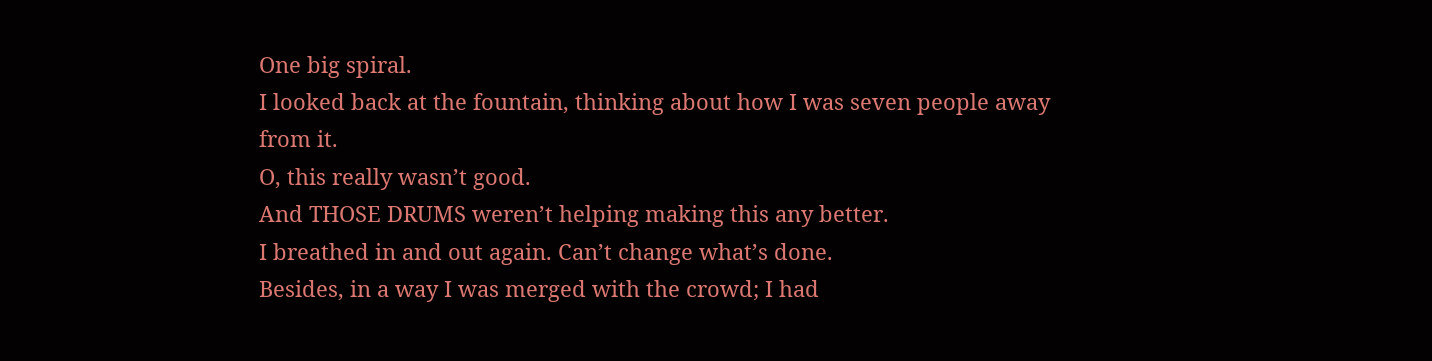One big spiral.
I looked back at the fountain, thinking about how I was seven people away from it.
O, this really wasn’t good.
And THOSE DRUMS weren’t helping making this any better.
I breathed in and out again. Can’t change what’s done.
Besides, in a way I was merged with the crowd; I had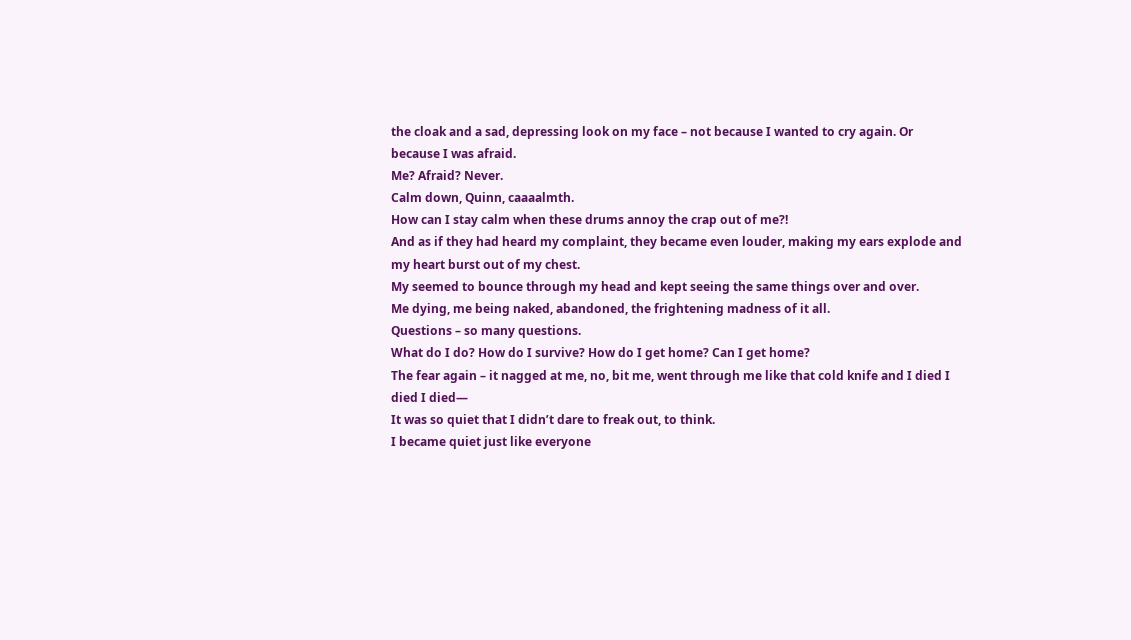the cloak and a sad, depressing look on my face – not because I wanted to cry again. Or because I was afraid.
Me? Afraid? Never.
Calm down, Quinn, caaaalmth.
How can I stay calm when these drums annoy the crap out of me?!
And as if they had heard my complaint, they became even louder, making my ears explode and my heart burst out of my chest.
My seemed to bounce through my head and kept seeing the same things over and over.
Me dying, me being naked, abandoned, the frightening madness of it all.
Questions – so many questions.
What do I do? How do I survive? How do I get home? Can I get home?
The fear again – it nagged at me, no, bit me, went through me like that cold knife and I died I died I died—
It was so quiet that I didn’t dare to freak out, to think.
I became quiet just like everyone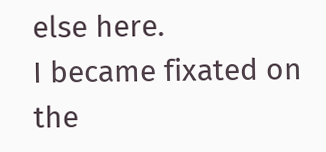else here.
I became fixated on the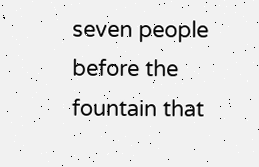seven people before the fountain that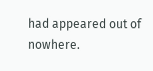had appeared out of nowhere.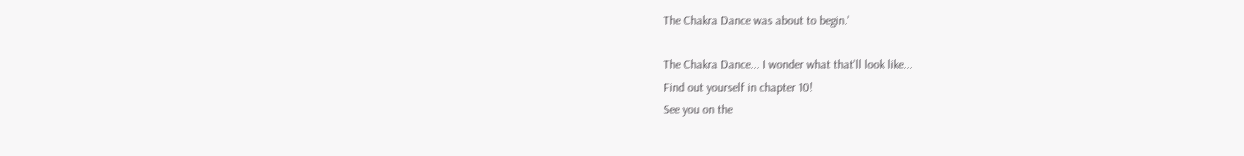The Chakra Dance was about to begin.'

The Chakra Dance... I wonder what that'll look like...
Find out yourself in chapter 10!
See you on the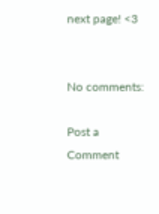next page! <3


No comments:

Post a Comment